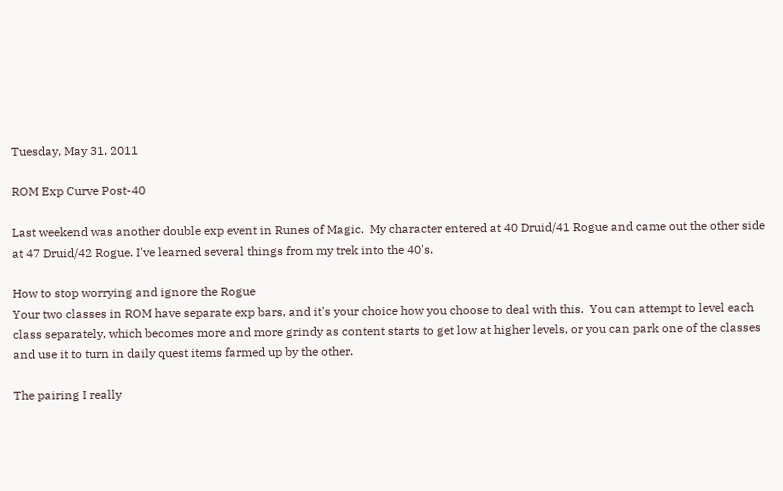Tuesday, May 31, 2011

ROM Exp Curve Post-40

Last weekend was another double exp event in Runes of Magic.  My character entered at 40 Druid/41 Rogue and came out the other side at 47 Druid/42 Rogue. I've learned several things from my trek into the 40's.

How to stop worrying and ignore the Rogue
Your two classes in ROM have separate exp bars, and it's your choice how you choose to deal with this.  You can attempt to level each class separately, which becomes more and more grindy as content starts to get low at higher levels, or you can park one of the classes and use it to turn in daily quest items farmed up by the other.

The pairing I really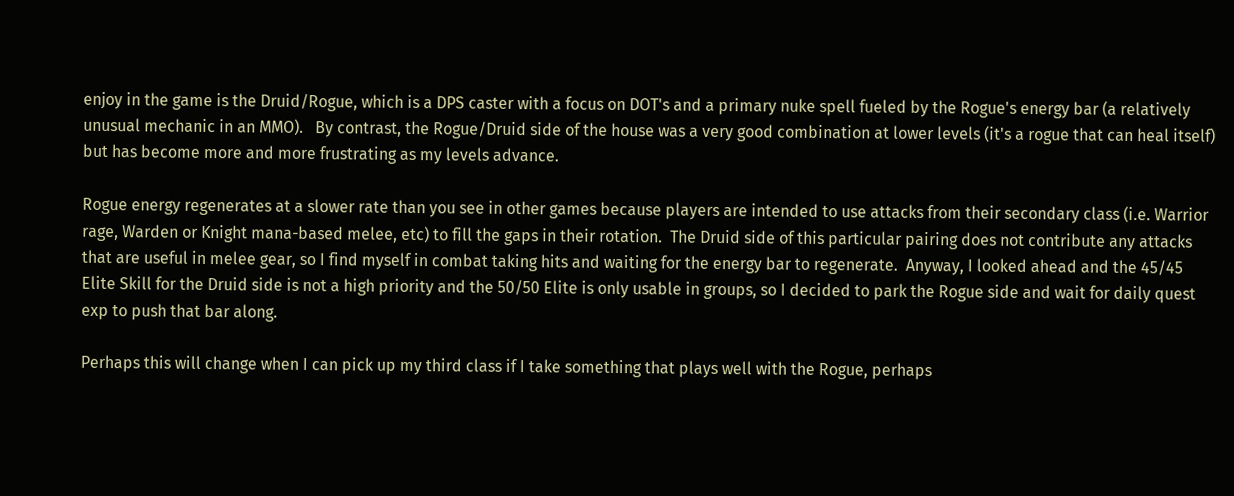enjoy in the game is the Druid/Rogue, which is a DPS caster with a focus on DOT's and a primary nuke spell fueled by the Rogue's energy bar (a relatively unusual mechanic in an MMO).   By contrast, the Rogue/Druid side of the house was a very good combination at lower levels (it's a rogue that can heal itself) but has become more and more frustrating as my levels advance.

Rogue energy regenerates at a slower rate than you see in other games because players are intended to use attacks from their secondary class (i.e. Warrior rage, Warden or Knight mana-based melee, etc) to fill the gaps in their rotation.  The Druid side of this particular pairing does not contribute any attacks that are useful in melee gear, so I find myself in combat taking hits and waiting for the energy bar to regenerate.  Anyway, I looked ahead and the 45/45 Elite Skill for the Druid side is not a high priority and the 50/50 Elite is only usable in groups, so I decided to park the Rogue side and wait for daily quest exp to push that bar along.

Perhaps this will change when I can pick up my third class if I take something that plays well with the Rogue, perhaps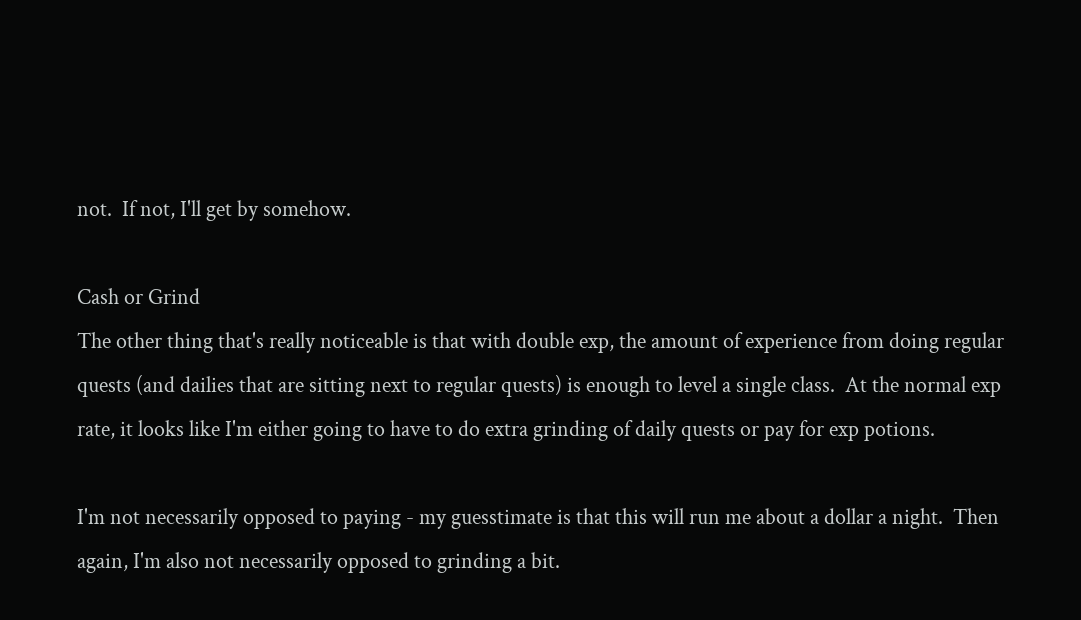not.  If not, I'll get by somehow.

Cash or Grind
The other thing that's really noticeable is that with double exp, the amount of experience from doing regular quests (and dailies that are sitting next to regular quests) is enough to level a single class.  At the normal exp rate, it looks like I'm either going to have to do extra grinding of daily quests or pay for exp potions.

I'm not necessarily opposed to paying - my guesstimate is that this will run me about a dollar a night.  Then again, I'm also not necessarily opposed to grinding a bit.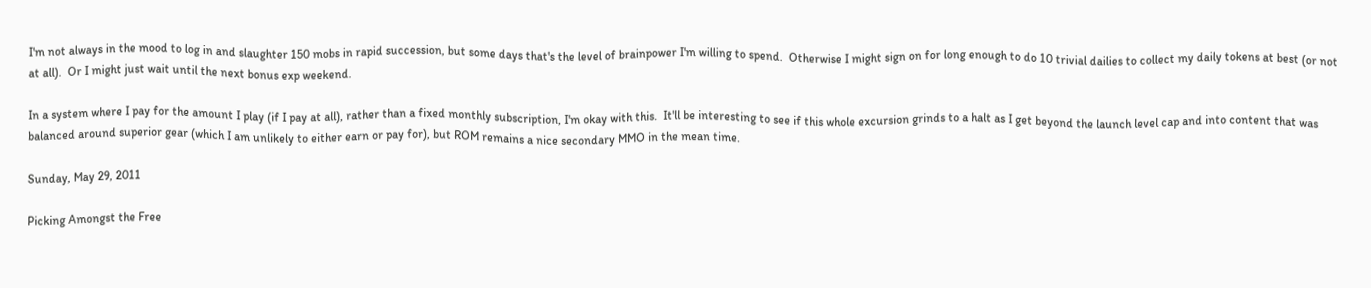I'm not always in the mood to log in and slaughter 150 mobs in rapid succession, but some days that's the level of brainpower I'm willing to spend.  Otherwise I might sign on for long enough to do 10 trivial dailies to collect my daily tokens at best (or not at all).  Or I might just wait until the next bonus exp weekend.

In a system where I pay for the amount I play (if I pay at all), rather than a fixed monthly subscription, I'm okay with this.  It'll be interesting to see if this whole excursion grinds to a halt as I get beyond the launch level cap and into content that was balanced around superior gear (which I am unlikely to either earn or pay for), but ROM remains a nice secondary MMO in the mean time.

Sunday, May 29, 2011

Picking Amongst the Free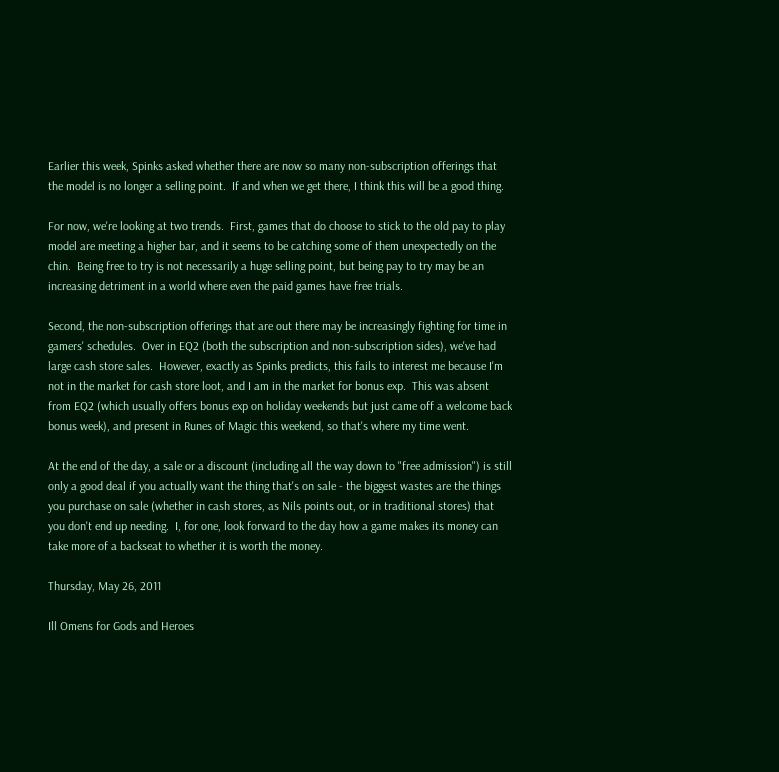Earlier this week, Spinks asked whether there are now so many non-subscription offerings that the model is no longer a selling point.  If and when we get there, I think this will be a good thing.

For now, we're looking at two trends.  First, games that do choose to stick to the old pay to play model are meeting a higher bar, and it seems to be catching some of them unexpectedly on the chin.  Being free to try is not necessarily a huge selling point, but being pay to try may be an increasing detriment in a world where even the paid games have free trials.

Second, the non-subscription offerings that are out there may be increasingly fighting for time in gamers' schedules.  Over in EQ2 (both the subscription and non-subscription sides), we've had large cash store sales.  However, exactly as Spinks predicts, this fails to interest me because I'm not in the market for cash store loot, and I am in the market for bonus exp.  This was absent from EQ2 (which usually offers bonus exp on holiday weekends but just came off a welcome back bonus week), and present in Runes of Magic this weekend, so that's where my time went.

At the end of the day, a sale or a discount (including all the way down to "free admission") is still only a good deal if you actually want the thing that's on sale - the biggest wastes are the things you purchase on sale (whether in cash stores, as Nils points out, or in traditional stores) that you don't end up needing.  I, for one, look forward to the day how a game makes its money can take more of a backseat to whether it is worth the money.

Thursday, May 26, 2011

Ill Omens for Gods and Heroes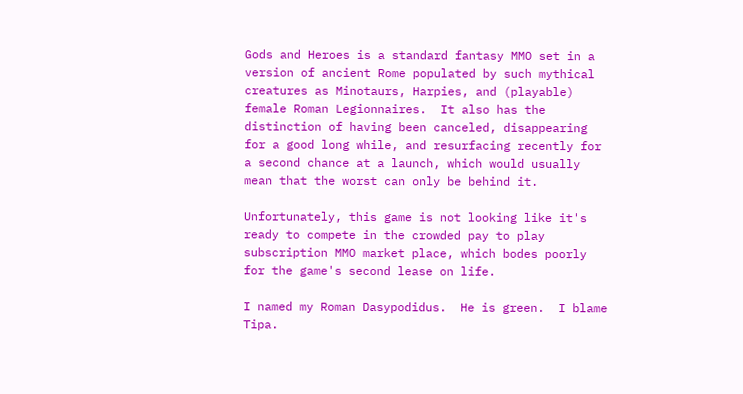Gods and Heroes is a standard fantasy MMO set in a version of ancient Rome populated by such mythical creatures as Minotaurs, Harpies, and (playable) female Roman Legionnaires.  It also has the distinction of having been canceled, disappearing for a good long while, and resurfacing recently for a second chance at a launch, which would usually mean that the worst can only be behind it.

Unfortunately, this game is not looking like it's ready to compete in the crowded pay to play subscription MMO market place, which bodes poorly for the game's second lease on life.

I named my Roman Dasypodidus.  He is green.  I blame Tipa.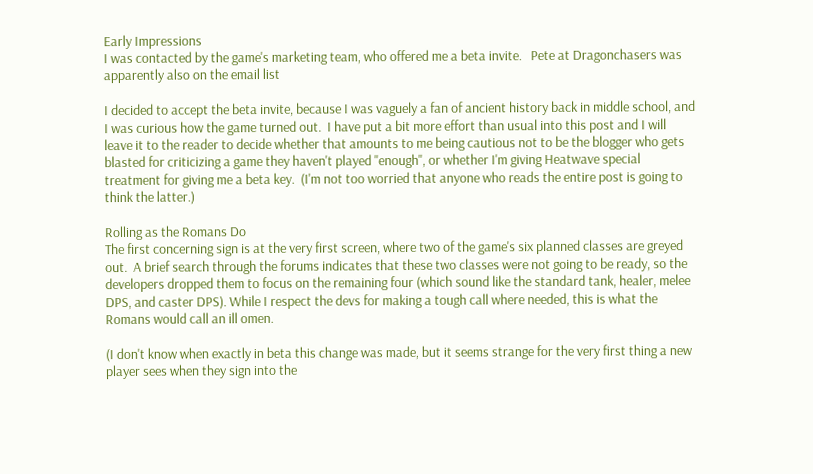Early Impressions
I was contacted by the game's marketing team, who offered me a beta invite.   Pete at Dragonchasers was apparently also on the email list

I decided to accept the beta invite, because I was vaguely a fan of ancient history back in middle school, and I was curious how the game turned out.  I have put a bit more effort than usual into this post and I will leave it to the reader to decide whether that amounts to me being cautious not to be the blogger who gets blasted for criticizing a game they haven't played "enough", or whether I'm giving Heatwave special treatment for giving me a beta key.  (I'm not too worried that anyone who reads the entire post is going to think the latter.)

Rolling as the Romans Do
The first concerning sign is at the very first screen, where two of the game's six planned classes are greyed out.  A brief search through the forums indicates that these two classes were not going to be ready, so the developers dropped them to focus on the remaining four (which sound like the standard tank, healer, melee DPS, and caster DPS). While I respect the devs for making a tough call where needed, this is what the Romans would call an ill omen.

(I don't know when exactly in beta this change was made, but it seems strange for the very first thing a new player sees when they sign into the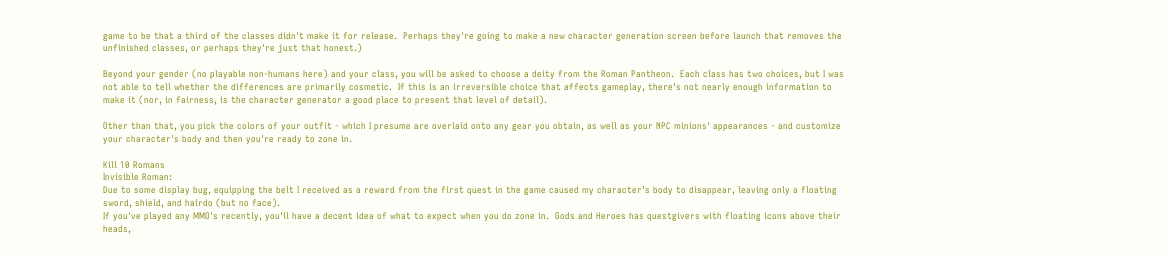game to be that a third of the classes didn't make it for release.  Perhaps they're going to make a new character generation screen before launch that removes the unfinished classes, or perhaps they're just that honest.)

Beyond your gender (no playable non-humans here) and your class, you will be asked to choose a deity from the Roman Pantheon.  Each class has two choices, but I was not able to tell whether the differences are primarily cosmetic.  If this is an irreversible choice that affects gameplay, there's not nearly enough information to make it (nor, in fairness, is the character generator a good place to present that level of detail).

Other than that, you pick the colors of your outfit - which I presume are overlaid onto any gear you obtain, as well as your NPC minions' appearances - and customize your character's body and then you're ready to zone in.

Kill 10 Romans
Invisible Roman:
Due to some display bug, equipping the belt I received as a reward from the first quest in the game caused my character's body to disappear, leaving only a floating sword, shield, and hairdo (but no face).
If you've played any MMO's recently, you'll have a decent idea of what to expect when you do zone in.  Gods and Heroes has questgivers with floating icons above their heads,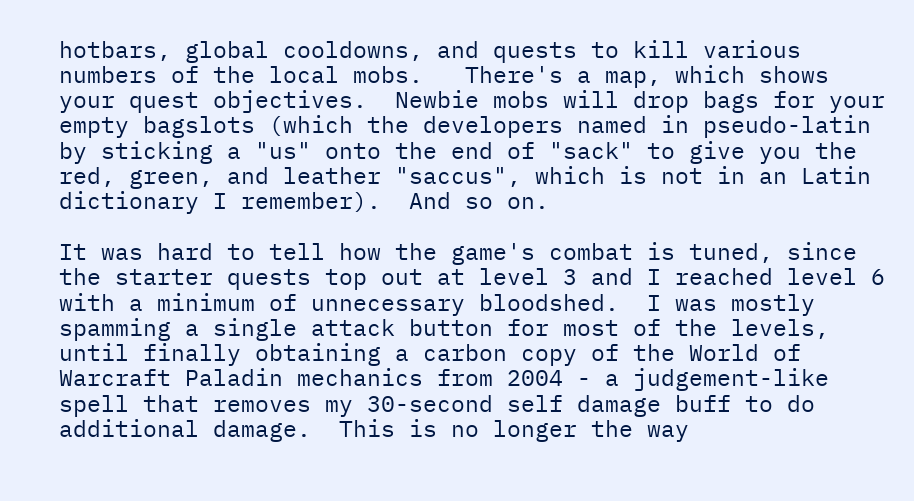hotbars, global cooldowns, and quests to kill various numbers of the local mobs.   There's a map, which shows your quest objectives.  Newbie mobs will drop bags for your empty bagslots (which the developers named in pseudo-latin by sticking a "us" onto the end of "sack" to give you the red, green, and leather "saccus", which is not in an Latin dictionary I remember).  And so on.

It was hard to tell how the game's combat is tuned, since the starter quests top out at level 3 and I reached level 6 with a minimum of unnecessary bloodshed.  I was mostly spamming a single attack button for most of the levels, until finally obtaining a carbon copy of the World of Warcraft Paladin mechanics from 2004 - a judgement-like spell that removes my 30-second self damage buff to do additional damage.  This is no longer the way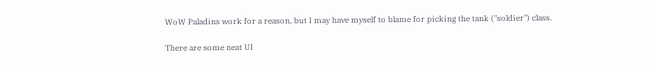WoW Paladins work for a reason, but I may have myself to blame for picking the tank ("soldier") class.

There are some neat UI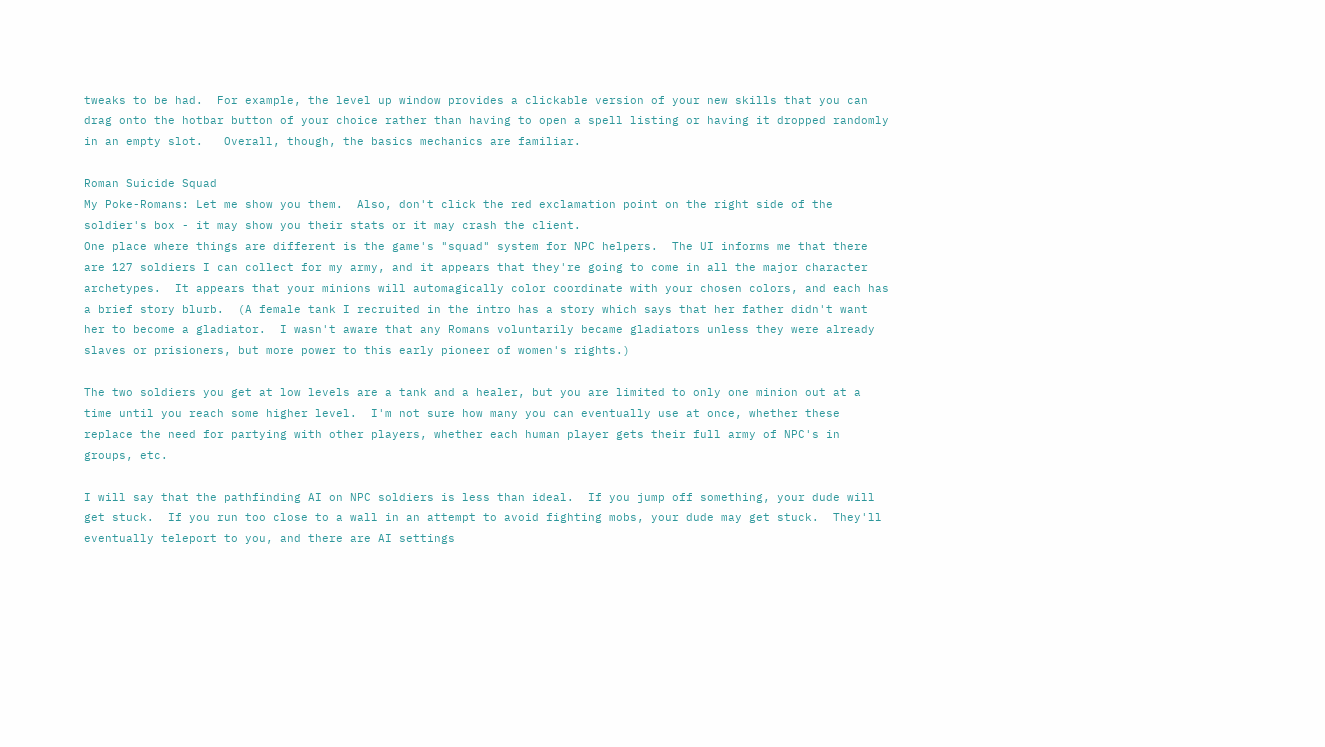tweaks to be had.  For example, the level up window provides a clickable version of your new skills that you can drag onto the hotbar button of your choice rather than having to open a spell listing or having it dropped randomly in an empty slot.   Overall, though, the basics mechanics are familiar.

Roman Suicide Squad
My Poke-Romans: Let me show you them.  Also, don't click the red exclamation point on the right side of the soldier's box - it may show you their stats or it may crash the client.
One place where things are different is the game's "squad" system for NPC helpers.  The UI informs me that there are 127 soldiers I can collect for my army, and it appears that they're going to come in all the major character archetypes.  It appears that your minions will automagically color coordinate with your chosen colors, and each has a brief story blurb.  (A female tank I recruited in the intro has a story which says that her father didn't want her to become a gladiator.  I wasn't aware that any Romans voluntarily became gladiators unless they were already slaves or prisioners, but more power to this early pioneer of women's rights.)

The two soldiers you get at low levels are a tank and a healer, but you are limited to only one minion out at a time until you reach some higher level.  I'm not sure how many you can eventually use at once, whether these replace the need for partying with other players, whether each human player gets their full army of NPC's in groups, etc.

I will say that the pathfinding AI on NPC soldiers is less than ideal.  If you jump off something, your dude will get stuck.  If you run too close to a wall in an attempt to avoid fighting mobs, your dude may get stuck.  They'll eventually teleport to you, and there are AI settings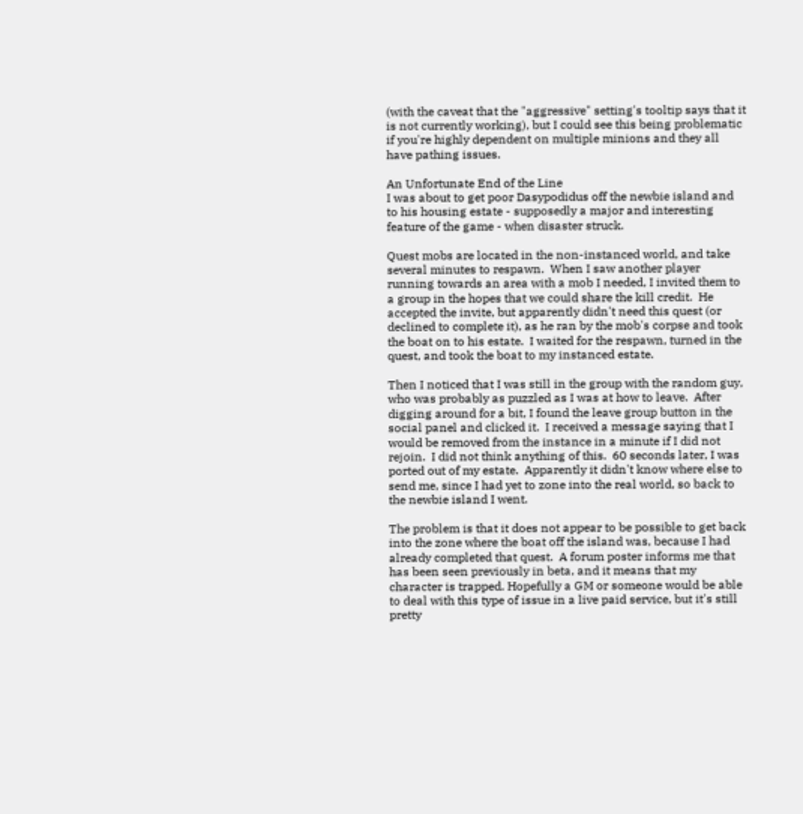(with the caveat that the "aggressive" setting's tooltip says that it is not currently working), but I could see this being problematic if you're highly dependent on multiple minions and they all have pathing issues.

An Unfortunate End of the Line
I was about to get poor Dasypodidus off the newbie island and to his housing estate - supposedly a major and interesting feature of the game - when disaster struck.

Quest mobs are located in the non-instanced world, and take several minutes to respawn.  When I saw another player running towards an area with a mob I needed, I invited them to a group in the hopes that we could share the kill credit.  He accepted the invite, but apparently didn't need this quest (or declined to complete it), as he ran by the mob's corpse and took the boat on to his estate.  I waited for the respawn, turned in the quest, and took the boat to my instanced estate.

Then I noticed that I was still in the group with the random guy, who was probably as puzzled as I was at how to leave.  After digging around for a bit, I found the leave group button in the social panel and clicked it.  I received a message saying that I would be removed from the instance in a minute if I did not rejoin.  I did not think anything of this.  60 seconds later, I was ported out of my estate.  Apparently it didn't know where else to send me, since I had yet to zone into the real world, so back to the newbie island I went.

The problem is that it does not appear to be possible to get back into the zone where the boat off the island was, because I had already completed that quest.  A forum poster informs me that has been seen previously in beta, and it means that my character is trapped. Hopefully a GM or someone would be able to deal with this type of issue in a live paid service, but it's still pretty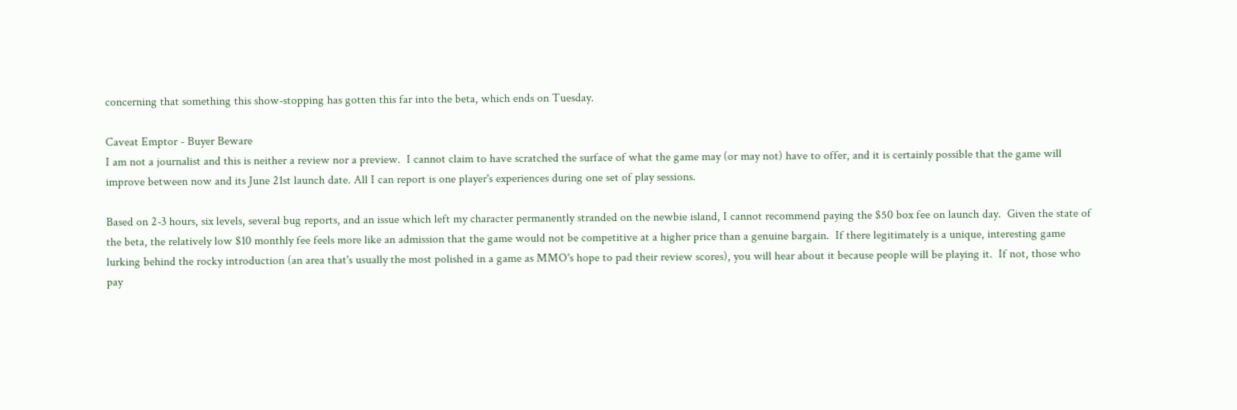concerning that something this show-stopping has gotten this far into the beta, which ends on Tuesday.

Caveat Emptor - Buyer Beware
I am not a journalist and this is neither a review nor a preview.  I cannot claim to have scratched the surface of what the game may (or may not) have to offer, and it is certainly possible that the game will improve between now and its June 21st launch date. All I can report is one player's experiences during one set of play sessions.

Based on 2-3 hours, six levels, several bug reports, and an issue which left my character permanently stranded on the newbie island, I cannot recommend paying the $50 box fee on launch day.  Given the state of the beta, the relatively low $10 monthly fee feels more like an admission that the game would not be competitive at a higher price than a genuine bargain.  If there legitimately is a unique, interesting game lurking behind the rocky introduction (an area that's usually the most polished in a game as MMO's hope to pad their review scores), you will hear about it because people will be playing it.  If not, those who pay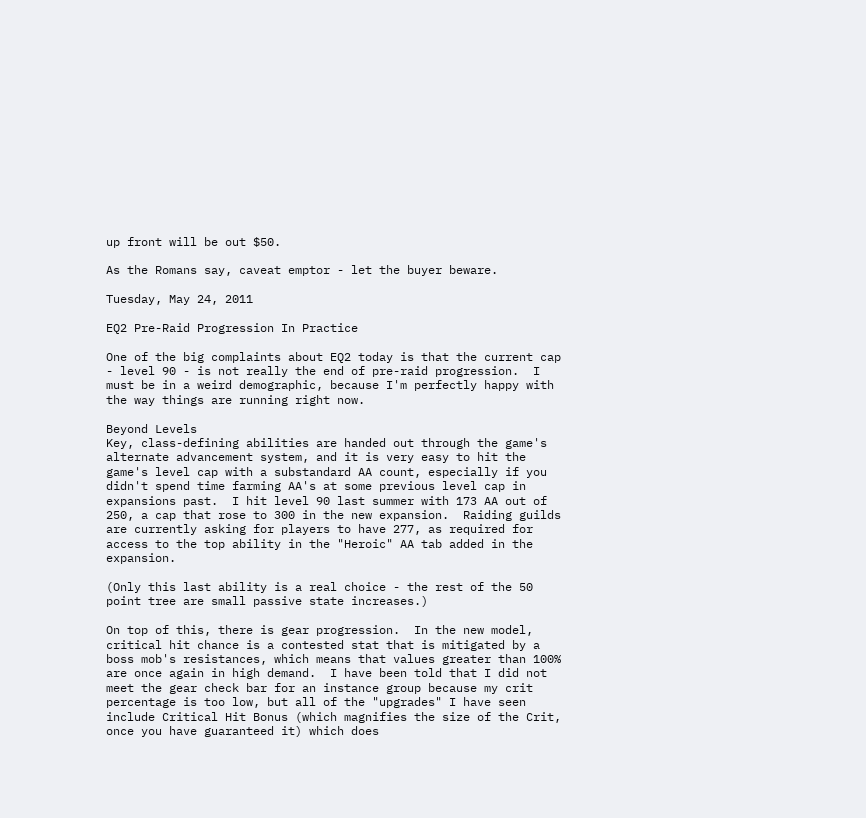up front will be out $50.

As the Romans say, caveat emptor - let the buyer beware.

Tuesday, May 24, 2011

EQ2 Pre-Raid Progression In Practice

One of the big complaints about EQ2 today is that the current cap - level 90 - is not really the end of pre-raid progression.  I must be in a weird demographic, because I'm perfectly happy with the way things are running right now.

Beyond Levels
Key, class-defining abilities are handed out through the game's alternate advancement system, and it is very easy to hit the game's level cap with a substandard AA count, especially if you didn't spend time farming AA's at some previous level cap in expansions past.  I hit level 90 last summer with 173 AA out of 250, a cap that rose to 300 in the new expansion.  Raiding guilds are currently asking for players to have 277, as required for access to the top ability in the "Heroic" AA tab added in the expansion.

(Only this last ability is a real choice - the rest of the 50 point tree are small passive state increases.)

On top of this, there is gear progression.  In the new model, critical hit chance is a contested stat that is mitigated by a boss mob's resistances, which means that values greater than 100% are once again in high demand.  I have been told that I did not meet the gear check bar for an instance group because my crit percentage is too low, but all of the "upgrades" I have seen include Critical Hit Bonus (which magnifies the size of the Crit, once you have guaranteed it) which does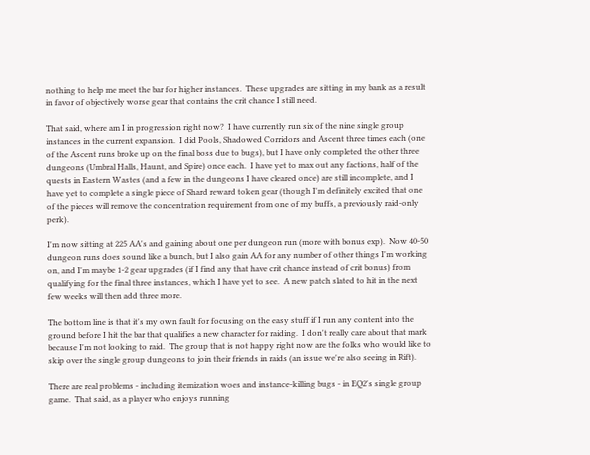nothing to help me meet the bar for higher instances.  These upgrades are sitting in my bank as a result in favor of objectively worse gear that contains the crit chance I still need.

That said, where am I in progression right now?  I have currently run six of the nine single group instances in the current expansion.  I did Pools, Shadowed Corridors and Ascent three times each (one of the Ascent runs broke up on the final boss due to bugs), but I have only completed the other three dungeons (Umbral Halls, Haunt, and Spire) once each.  I have yet to max out any factions, half of the quests in Eastern Wastes (and a few in the dungeons I have cleared once) are still incomplete, and I have yet to complete a single piece of Shard reward token gear (though I'm definitely excited that one of the pieces will remove the concentration requirement from one of my buffs, a previously raid-only perk).

I'm now sitting at 225 AA's and gaining about one per dungeon run (more with bonus exp).  Now 40-50 dungeon runs does sound like a bunch, but I also gain AA for any number of other things I'm working on, and I'm maybe 1-2 gear upgrades (if I find any that have crit chance instead of crit bonus) from qualifying for the final three instances, which I have yet to see.  A new patch slated to hit in the next few weeks will then add three more.

The bottom line is that it's my own fault for focusing on the easy stuff if I run any content into the ground before I hit the bar that qualifies a new character for raiding.  I don't really care about that mark because I'm not looking to raid.  The group that is not happy right now are the folks who would like to skip over the single group dungeons to join their friends in raids (an issue we're also seeing in Rift).

There are real problems - including itemization woes and instance-killing bugs - in EQ2's single group game.  That said, as a player who enjoys running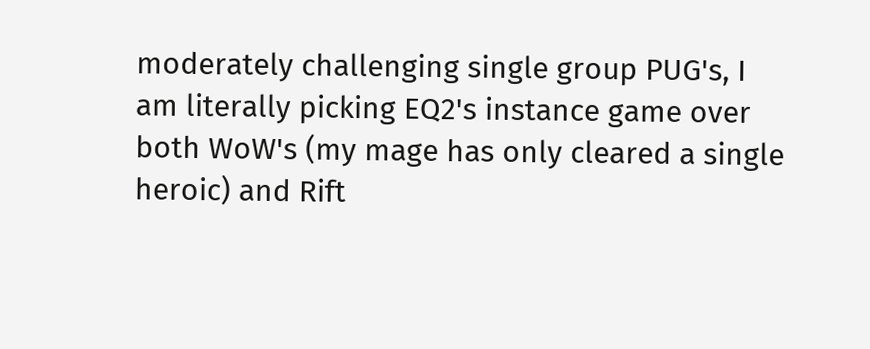moderately challenging single group PUG's, I am literally picking EQ2's instance game over both WoW's (my mage has only cleared a single heroic) and Rift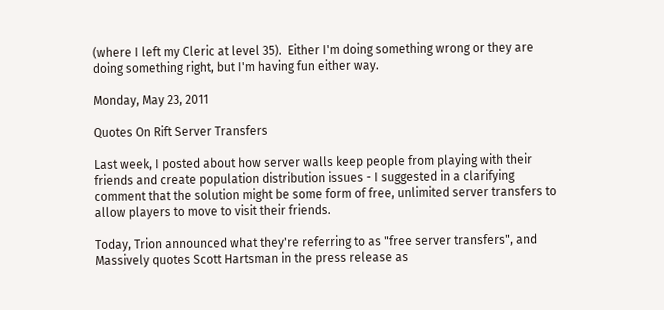(where I left my Cleric at level 35).  Either I'm doing something wrong or they are doing something right, but I'm having fun either way.

Monday, May 23, 2011

Quotes On Rift Server Transfers

Last week, I posted about how server walls keep people from playing with their friends and create population distribution issues - I suggested in a clarifying comment that the solution might be some form of free, unlimited server transfers to allow players to move to visit their friends.

Today, Trion announced what they're referring to as "free server transfers", and Massively quotes Scott Hartsman in the press release as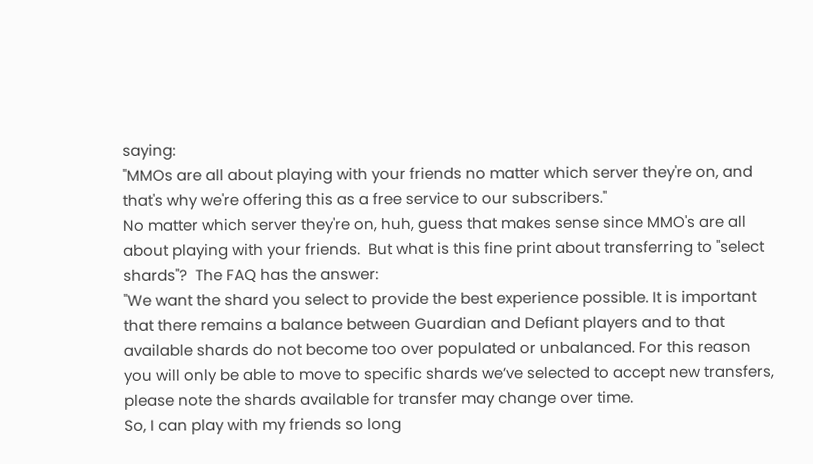saying:
"MMOs are all about playing with your friends no matter which server they're on, and that's why we're offering this as a free service to our subscribers."
No matter which server they're on, huh, guess that makes sense since MMO's are all about playing with your friends.  But what is this fine print about transferring to "select shards"?  The FAQ has the answer:
"We want the shard you select to provide the best experience possible. It is important that there remains a balance between Guardian and Defiant players and to that available shards do not become too over populated or unbalanced. For this reason you will only be able to move to specific shards we’ve selected to accept new transfers, please note the shards available for transfer may change over time.
So, I can play with my friends so long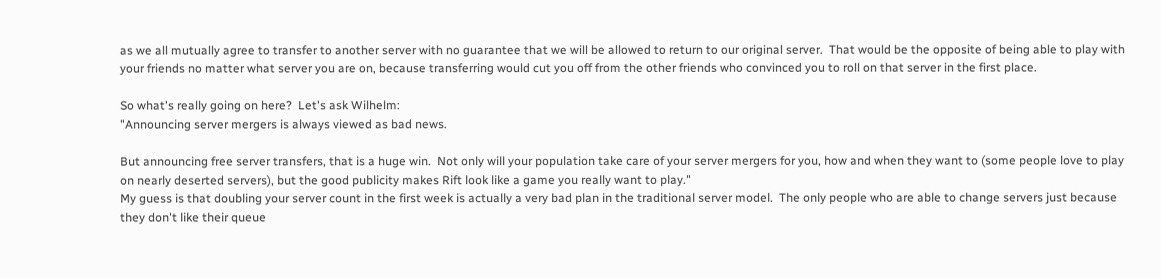as we all mutually agree to transfer to another server with no guarantee that we will be allowed to return to our original server.  That would be the opposite of being able to play with your friends no matter what server you are on, because transferring would cut you off from the other friends who convinced you to roll on that server in the first place.

So what's really going on here?  Let's ask Wilhelm:
"Announcing server mergers is always viewed as bad news.

But announcing free server transfers, that is a huge win.  Not only will your population take care of your server mergers for you, how and when they want to (some people love to play on nearly deserted servers), but the good publicity makes Rift look like a game you really want to play."
My guess is that doubling your server count in the first week is actually a very bad plan in the traditional server model.  The only people who are able to change servers just because they don't like their queue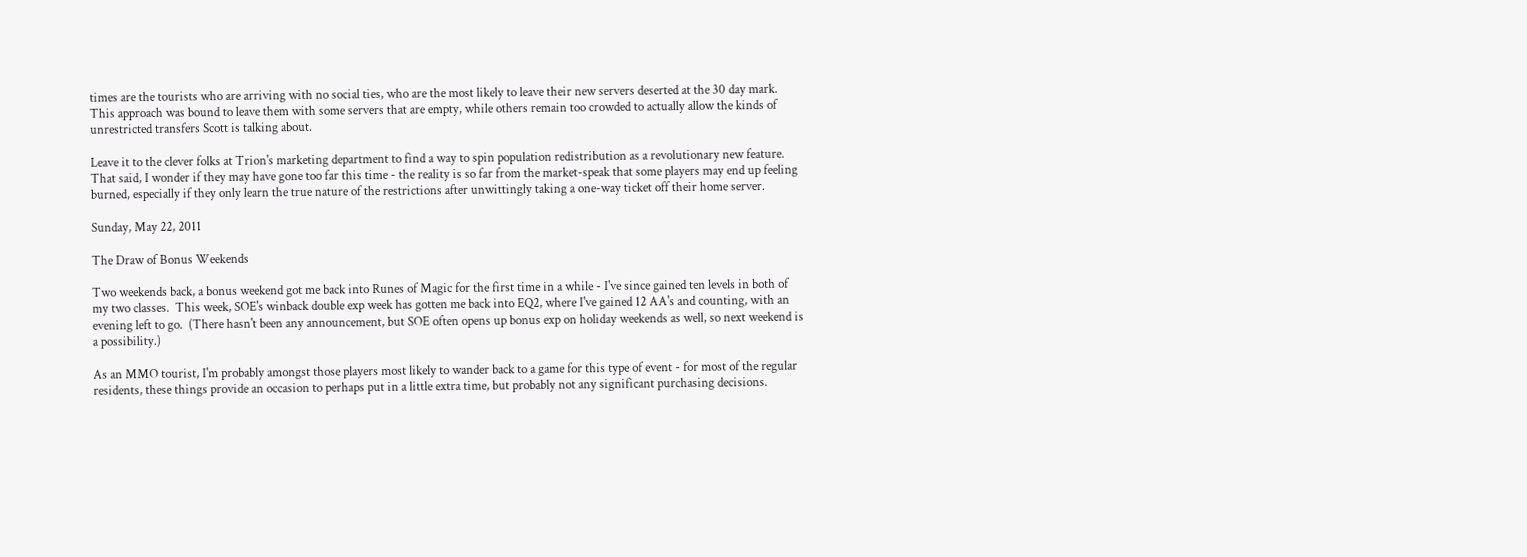times are the tourists who are arriving with no social ties, who are the most likely to leave their new servers deserted at the 30 day mark.  This approach was bound to leave them with some servers that are empty, while others remain too crowded to actually allow the kinds of unrestricted transfers Scott is talking about.

Leave it to the clever folks at Trion's marketing department to find a way to spin population redistribution as a revolutionary new feature.  That said, I wonder if they may have gone too far this time - the reality is so far from the market-speak that some players may end up feeling burned, especially if they only learn the true nature of the restrictions after unwittingly taking a one-way ticket off their home server.

Sunday, May 22, 2011

The Draw of Bonus Weekends

Two weekends back, a bonus weekend got me back into Runes of Magic for the first time in a while - I've since gained ten levels in both of my two classes.  This week, SOE's winback double exp week has gotten me back into EQ2, where I've gained 12 AA's and counting, with an evening left to go.  (There hasn't been any announcement, but SOE often opens up bonus exp on holiday weekends as well, so next weekend is a possibility.)

As an MMO tourist, I'm probably amongst those players most likely to wander back to a game for this type of event - for most of the regular residents, these things provide an occasion to perhaps put in a little extra time, but probably not any significant purchasing decisions.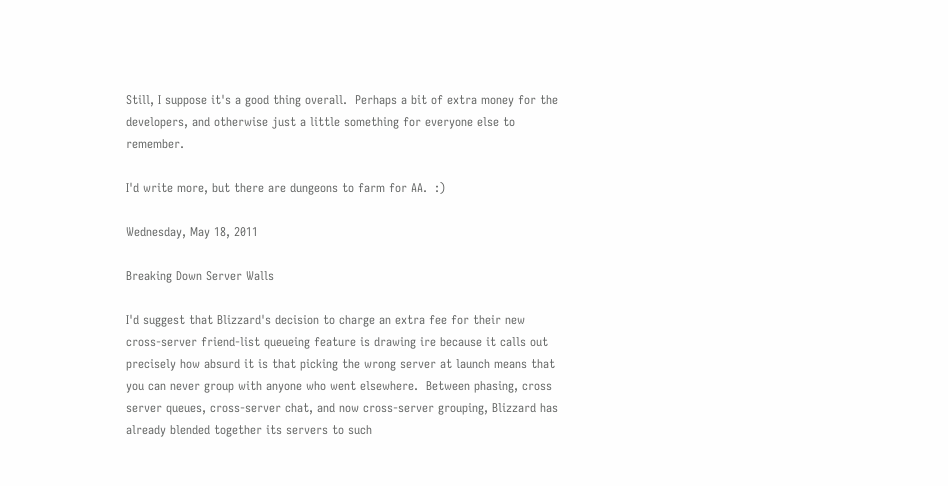Still, I suppose it's a good thing overall.  Perhaps a bit of extra money for the developers, and otherwise just a little something for everyone else to remember.

I'd write more, but there are dungeons to farm for AA.  :)

Wednesday, May 18, 2011

Breaking Down Server Walls

I'd suggest that Blizzard's decision to charge an extra fee for their new cross-server friend-list queueing feature is drawing ire because it calls out precisely how absurd it is that picking the wrong server at launch means that you can never group with anyone who went elsewhere.  Between phasing, cross server queues, cross-server chat, and now cross-server grouping, Blizzard has already blended together its servers to such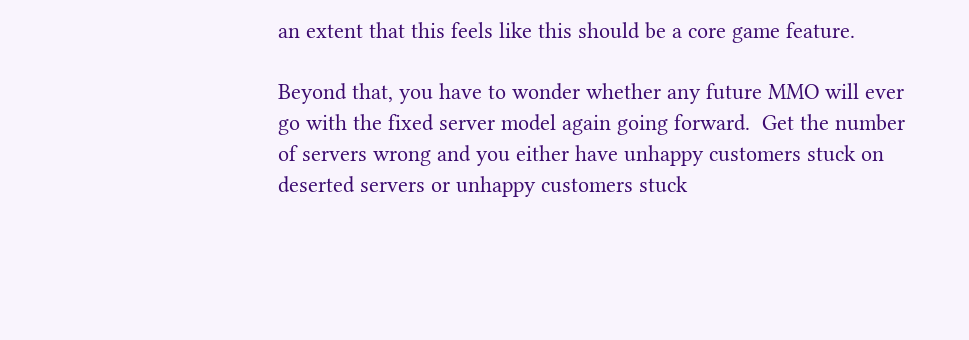an extent that this feels like this should be a core game feature.

Beyond that, you have to wonder whether any future MMO will ever go with the fixed server model again going forward.  Get the number of servers wrong and you either have unhappy customers stuck on deserted servers or unhappy customers stuck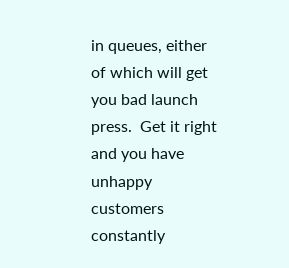in queues, either of which will get you bad launch press.  Get it right and you have unhappy customers constantly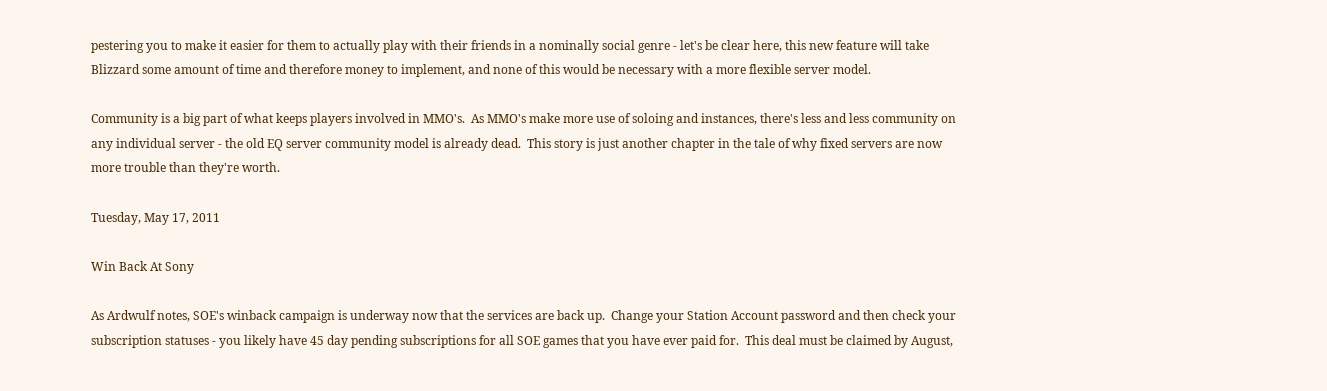pestering you to make it easier for them to actually play with their friends in a nominally social genre - let's be clear here, this new feature will take Blizzard some amount of time and therefore money to implement, and none of this would be necessary with a more flexible server model.

Community is a big part of what keeps players involved in MMO's.  As MMO's make more use of soloing and instances, there's less and less community on any individual server - the old EQ server community model is already dead.  This story is just another chapter in the tale of why fixed servers are now more trouble than they're worth.

Tuesday, May 17, 2011

Win Back At Sony

As Ardwulf notes, SOE's winback campaign is underway now that the services are back up.  Change your Station Account password and then check your subscription statuses - you likely have 45 day pending subscriptions for all SOE games that you have ever paid for.  This deal must be claimed by August,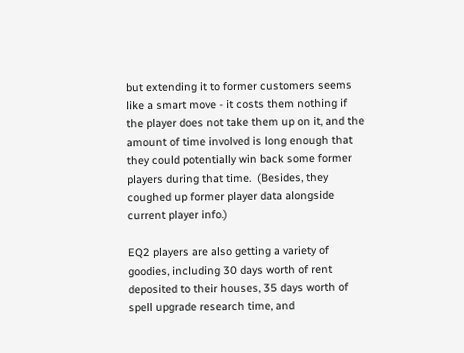but extending it to former customers seems like a smart move - it costs them nothing if the player does not take them up on it, and the amount of time involved is long enough that they could potentially win back some former players during that time.  (Besides, they coughed up former player data alongside current player info.)

EQ2 players are also getting a variety of goodies, including 30 days worth of rent deposited to their houses, 35 days worth of spell upgrade research time, and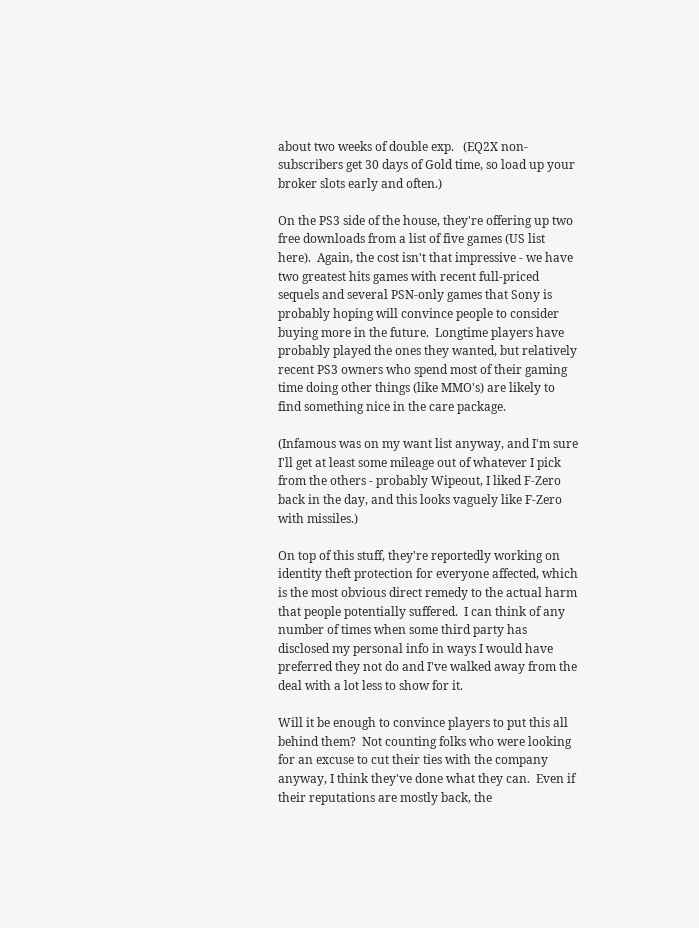about two weeks of double exp.   (EQ2X non-subscribers get 30 days of Gold time, so load up your broker slots early and often.)

On the PS3 side of the house, they're offering up two free downloads from a list of five games (US list here).  Again, the cost isn't that impressive - we have two greatest hits games with recent full-priced sequels and several PSN-only games that Sony is probably hoping will convince people to consider buying more in the future.  Longtime players have probably played the ones they wanted, but relatively recent PS3 owners who spend most of their gaming time doing other things (like MMO's) are likely to find something nice in the care package.

(Infamous was on my want list anyway, and I'm sure I'll get at least some mileage out of whatever I pick from the others - probably Wipeout, I liked F-Zero back in the day, and this looks vaguely like F-Zero with missiles.)

On top of this stuff, they're reportedly working on identity theft protection for everyone affected, which is the most obvious direct remedy to the actual harm that people potentially suffered.  I can think of any number of times when some third party has disclosed my personal info in ways I would have preferred they not do and I've walked away from the deal with a lot less to show for it.

Will it be enough to convince players to put this all behind them?  Not counting folks who were looking for an excuse to cut their ties with the company anyway, I think they've done what they can.  Even if their reputations are mostly back, the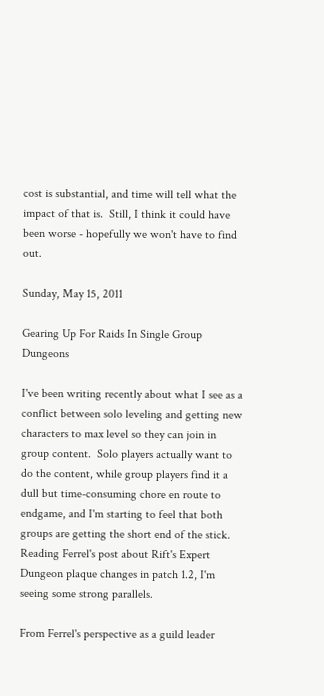cost is substantial, and time will tell what the impact of that is.  Still, I think it could have been worse - hopefully we won't have to find out.

Sunday, May 15, 2011

Gearing Up For Raids In Single Group Dungeons

I've been writing recently about what I see as a conflict between solo leveling and getting new characters to max level so they can join in group content.  Solo players actually want to do the content, while group players find it a dull but time-consuming chore en route to endgame, and I'm starting to feel that both groups are getting the short end of the stick.  Reading Ferrel's post about Rift's Expert Dungeon plaque changes in patch 1.2, I'm seeing some strong parallels.

From Ferrel's perspective as a guild leader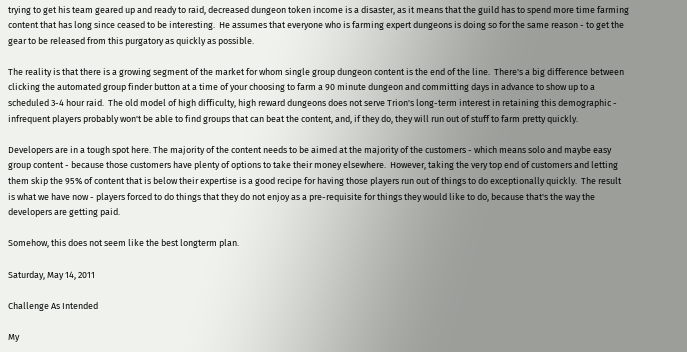trying to get his team geared up and ready to raid, decreased dungeon token income is a disaster, as it means that the guild has to spend more time farming content that has long since ceased to be interesting.  He assumes that everyone who is farming expert dungeons is doing so for the same reason - to get the gear to be released from this purgatory as quickly as possible.

The reality is that there is a growing segment of the market for whom single group dungeon content is the end of the line.  There's a big difference between clicking the automated group finder button at a time of your choosing to farm a 90 minute dungeon and committing days in advance to show up to a scheduled 3-4 hour raid.  The old model of high difficulty, high reward dungeons does not serve Trion's long-term interest in retaining this demographic - infrequent players probably won't be able to find groups that can beat the content, and, if they do, they will run out of stuff to farm pretty quickly.

Developers are in a tough spot here. The majority of the content needs to be aimed at the majority of the customers - which means solo and maybe easy group content - because those customers have plenty of options to take their money elsewhere.  However, taking the very top end of customers and letting them skip the 95% of content that is below their expertise is a good recipe for having those players run out of things to do exceptionally quickly.  The result is what we have now - players forced to do things that they do not enjoy as a pre-requisite for things they would like to do, because that's the way the developers are getting paid.

Somehow, this does not seem like the best longterm plan.

Saturday, May 14, 2011

Challenge As Intended

My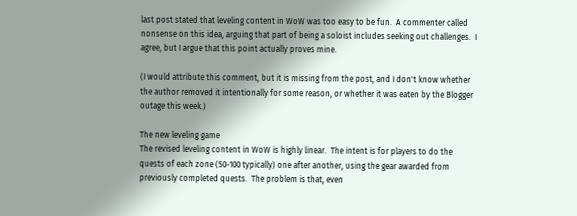last post stated that leveling content in WoW was too easy to be fun.  A commenter called nonsense on this idea, arguing that part of being a soloist includes seeking out challenges.  I agree, but I argue that this point actually proves mine.

(I would attribute this comment, but it is missing from the post, and I don't know whether the author removed it intentionally for some reason, or whether it was eaten by the Blogger outage this week.)

The new leveling game
The revised leveling content in WoW is highly linear.  The intent is for players to do the quests of each zone (50-100 typically) one after another, using the gear awarded from previously completed quests.  The problem is that, even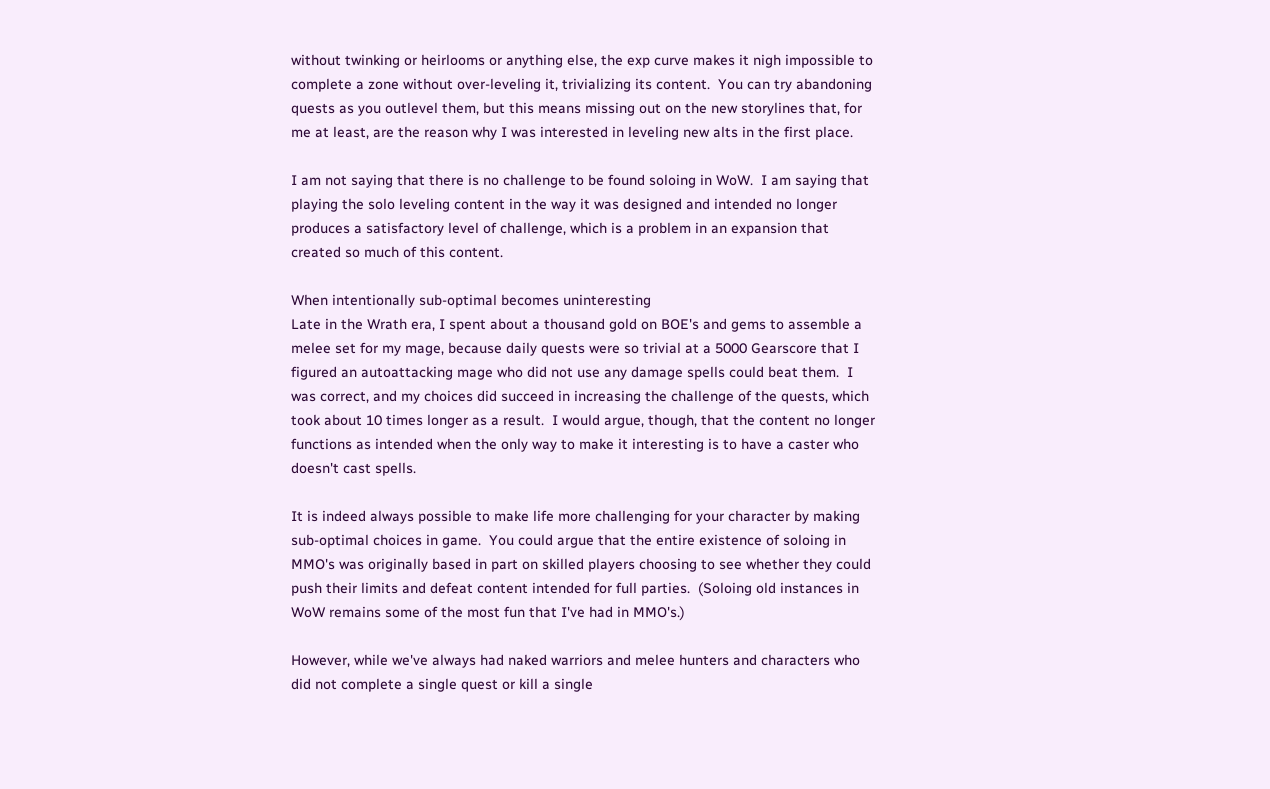without twinking or heirlooms or anything else, the exp curve makes it nigh impossible to complete a zone without over-leveling it, trivializing its content.  You can try abandoning quests as you outlevel them, but this means missing out on the new storylines that, for me at least, are the reason why I was interested in leveling new alts in the first place.

I am not saying that there is no challenge to be found soloing in WoW.  I am saying that playing the solo leveling content in the way it was designed and intended no longer produces a satisfactory level of challenge, which is a problem in an expansion that created so much of this content.

When intentionally sub-optimal becomes uninteresting
Late in the Wrath era, I spent about a thousand gold on BOE's and gems to assemble a melee set for my mage, because daily quests were so trivial at a 5000 Gearscore that I figured an autoattacking mage who did not use any damage spells could beat them.  I was correct, and my choices did succeed in increasing the challenge of the quests, which took about 10 times longer as a result.  I would argue, though, that the content no longer functions as intended when the only way to make it interesting is to have a caster who doesn't cast spells.

It is indeed always possible to make life more challenging for your character by making sub-optimal choices in game.  You could argue that the entire existence of soloing in MMO's was originally based in part on skilled players choosing to see whether they could push their limits and defeat content intended for full parties.  (Soloing old instances in WoW remains some of the most fun that I've had in MMO's.)

However, while we've always had naked warriors and melee hunters and characters who did not complete a single quest or kill a single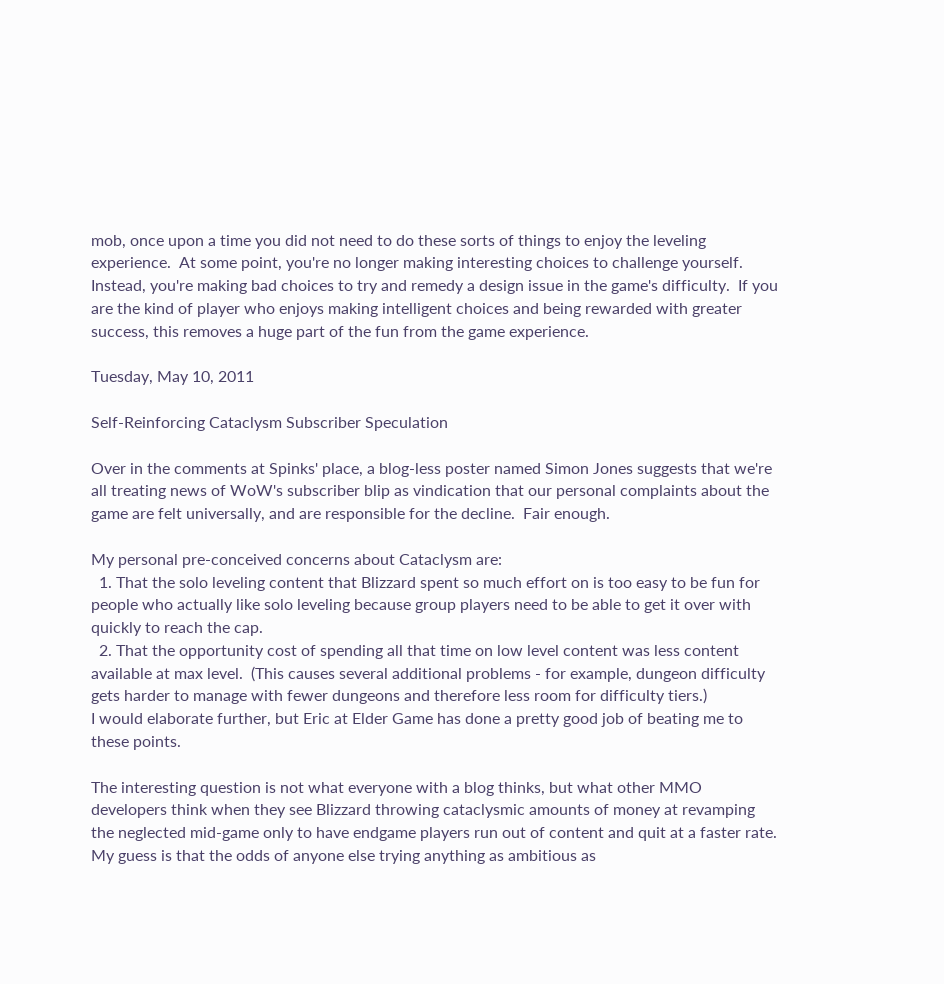mob, once upon a time you did not need to do these sorts of things to enjoy the leveling experience.  At some point, you're no longer making interesting choices to challenge yourself.  Instead, you're making bad choices to try and remedy a design issue in the game's difficulty.  If you are the kind of player who enjoys making intelligent choices and being rewarded with greater success, this removes a huge part of the fun from the game experience.

Tuesday, May 10, 2011

Self-Reinforcing Cataclysm Subscriber Speculation

Over in the comments at Spinks' place, a blog-less poster named Simon Jones suggests that we're all treating news of WoW's subscriber blip as vindication that our personal complaints about the game are felt universally, and are responsible for the decline.  Fair enough.

My personal pre-conceived concerns about Cataclysm are:
  1. That the solo leveling content that Blizzard spent so much effort on is too easy to be fun for people who actually like solo leveling because group players need to be able to get it over with quickly to reach the cap.
  2. That the opportunity cost of spending all that time on low level content was less content available at max level.  (This causes several additional problems - for example, dungeon difficulty gets harder to manage with fewer dungeons and therefore less room for difficulty tiers.)
I would elaborate further, but Eric at Elder Game has done a pretty good job of beating me to these points.

The interesting question is not what everyone with a blog thinks, but what other MMO developers think when they see Blizzard throwing cataclysmic amounts of money at revamping the neglected mid-game only to have endgame players run out of content and quit at a faster rate.  My guess is that the odds of anyone else trying anything as ambitious as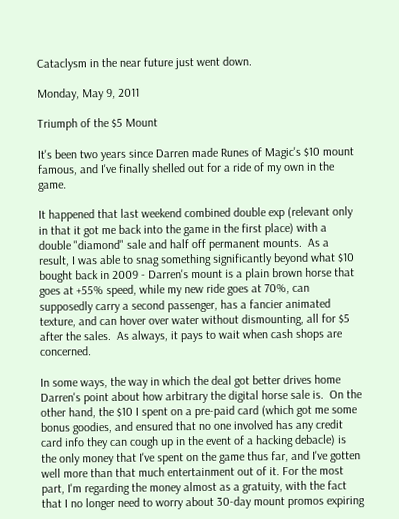Cataclysm in the near future just went down.

Monday, May 9, 2011

Triumph of the $5 Mount

It's been two years since Darren made Runes of Magic's $10 mount famous, and I've finally shelled out for a ride of my own in the game.

It happened that last weekend combined double exp (relevant only in that it got me back into the game in the first place) with a double "diamond" sale and half off permanent mounts.  As a result, I was able to snag something significantly beyond what $10 bought back in 2009 - Darren's mount is a plain brown horse that goes at +55% speed, while my new ride goes at 70%, can supposedly carry a second passenger, has a fancier animated texture, and can hover over water without dismounting, all for $5 after the sales.  As always, it pays to wait when cash shops are concerned.

In some ways, the way in which the deal got better drives home Darren's point about how arbitrary the digital horse sale is.  On the other hand, the $10 I spent on a pre-paid card (which got me some bonus goodies, and ensured that no one involved has any credit card info they can cough up in the event of a hacking debacle) is the only money that I've spent on the game thus far, and I've gotten well more than that much entertainment out of it. For the most part, I'm regarding the money almost as a gratuity, with the fact that I no longer need to worry about 30-day mount promos expiring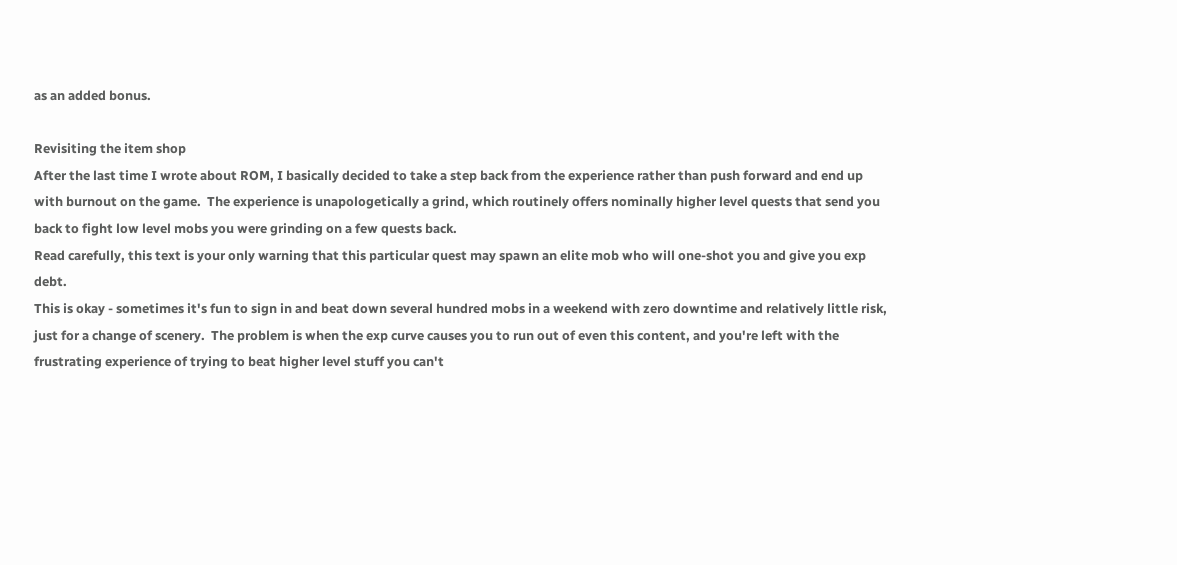as an added bonus.

Revisiting the item shop
After the last time I wrote about ROM, I basically decided to take a step back from the experience rather than push forward and end up with burnout on the game.  The experience is unapologetically a grind, which routinely offers nominally higher level quests that send you back to fight low level mobs you were grinding on a few quests back.
Read carefully, this text is your only warning that this particular quest may spawn an elite mob who will one-shot you and give you exp debt.
This is okay - sometimes it's fun to sign in and beat down several hundred mobs in a weekend with zero downtime and relatively little risk, just for a change of scenery.  The problem is when the exp curve causes you to run out of even this content, and you're left with the frustrating experience of trying to beat higher level stuff you can't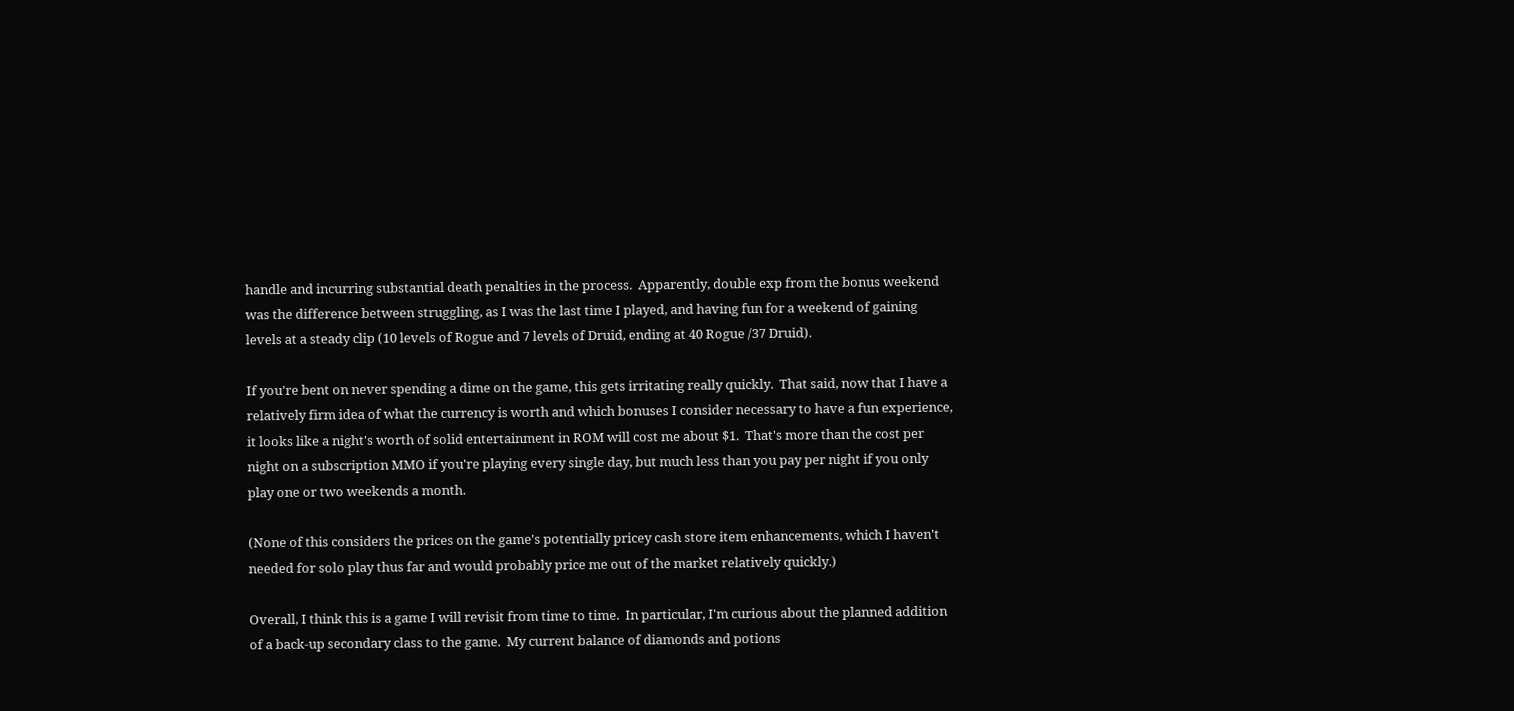handle and incurring substantial death penalties in the process.  Apparently, double exp from the bonus weekend was the difference between struggling, as I was the last time I played, and having fun for a weekend of gaining levels at a steady clip (10 levels of Rogue and 7 levels of Druid, ending at 40 Rogue /37 Druid).

If you're bent on never spending a dime on the game, this gets irritating really quickly.  That said, now that I have a relatively firm idea of what the currency is worth and which bonuses I consider necessary to have a fun experience, it looks like a night's worth of solid entertainment in ROM will cost me about $1.  That's more than the cost per night on a subscription MMO if you're playing every single day, but much less than you pay per night if you only play one or two weekends a month.

(None of this considers the prices on the game's potentially pricey cash store item enhancements, which I haven't needed for solo play thus far and would probably price me out of the market relatively quickly.)

Overall, I think this is a game I will revisit from time to time.  In particular, I'm curious about the planned addition of a back-up secondary class to the game.  My current balance of diamonds and potions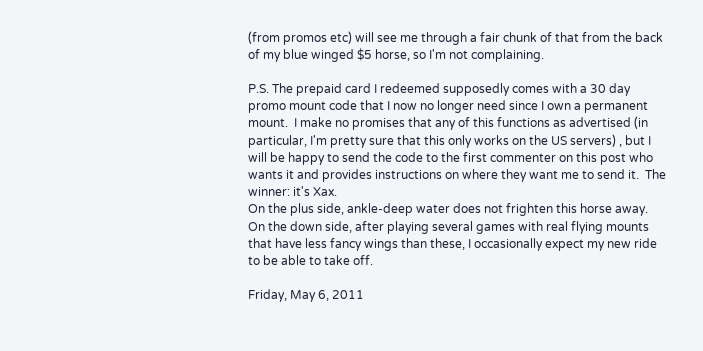(from promos etc) will see me through a fair chunk of that from the back of my blue winged $5 horse, so I'm not complaining.

P.S. The prepaid card I redeemed supposedly comes with a 30 day promo mount code that I now no longer need since I own a permanent mount.  I make no promises that any of this functions as advertised (in particular, I'm pretty sure that this only works on the US servers) , but I will be happy to send the code to the first commenter on this post who wants it and provides instructions on where they want me to send it.  The winner: it's Xax.
On the plus side, ankle-deep water does not frighten this horse away.  On the down side, after playing several games with real flying mounts that have less fancy wings than these, I occasionally expect my new ride to be able to take off.

Friday, May 6, 2011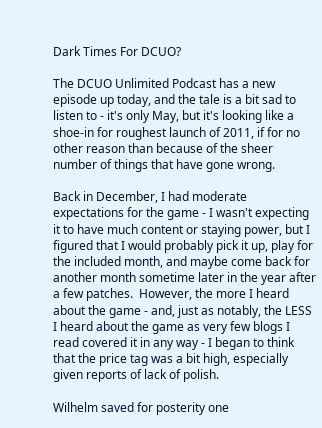Dark Times For DCUO?

The DCUO Unlimited Podcast has a new episode up today, and the tale is a bit sad to listen to - it's only May, but it's looking like a shoe-in for roughest launch of 2011, if for no other reason than because of the sheer number of things that have gone wrong.

Back in December, I had moderate expectations for the game - I wasn't expecting it to have much content or staying power, but I figured that I would probably pick it up, play for the included month, and maybe come back for another month sometime later in the year after a few patches.  However, the more I heard about the game - and, just as notably, the LESS I heard about the game as very few blogs I read covered it in any way - I began to think that the price tag was a bit high, especially given reports of lack of polish.

Wilhelm saved for posterity one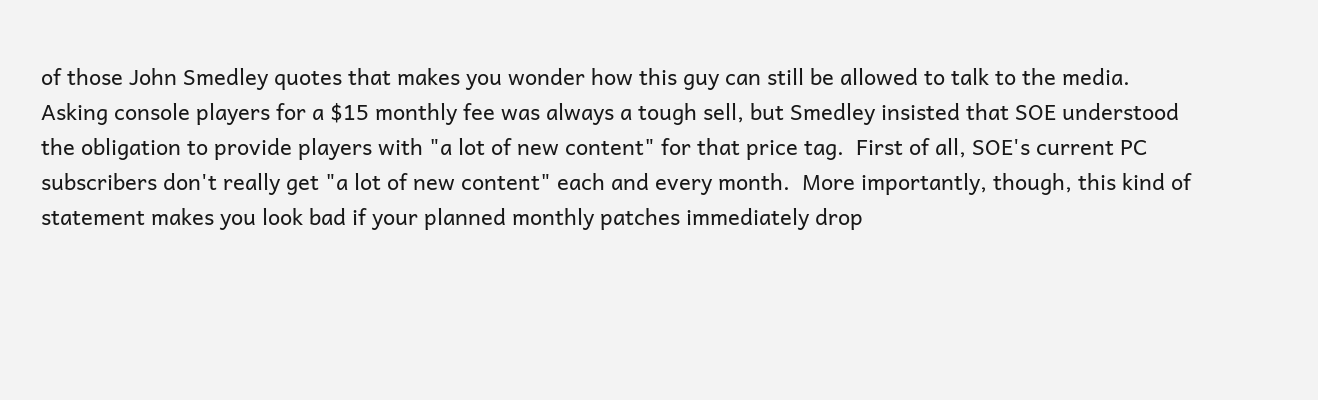of those John Smedley quotes that makes you wonder how this guy can still be allowed to talk to the media.  Asking console players for a $15 monthly fee was always a tough sell, but Smedley insisted that SOE understood the obligation to provide players with "a lot of new content" for that price tag.  First of all, SOE's current PC subscribers don't really get "a lot of new content" each and every month.  More importantly, though, this kind of statement makes you look bad if your planned monthly patches immediately drop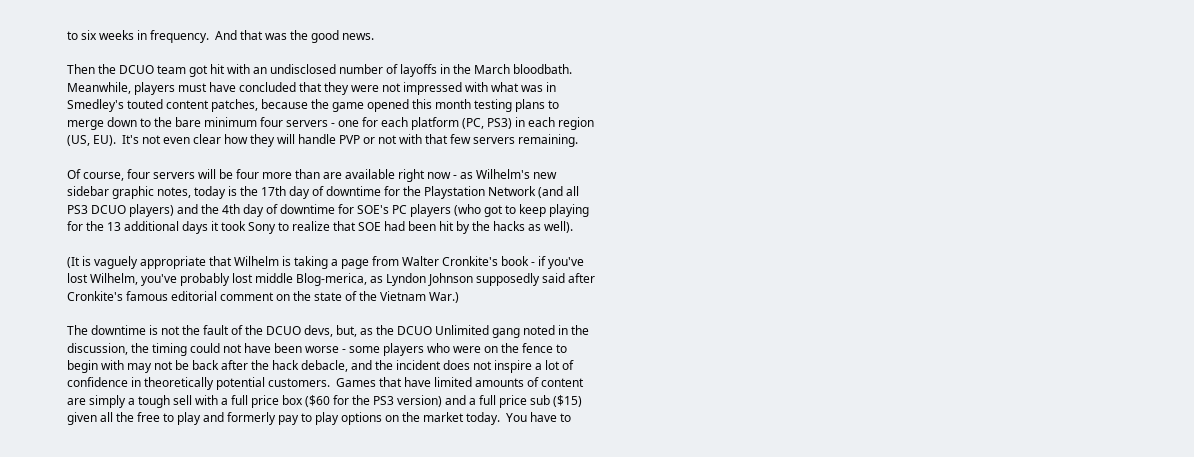to six weeks in frequency.  And that was the good news.

Then the DCUO team got hit with an undisclosed number of layoffs in the March bloodbath.  Meanwhile, players must have concluded that they were not impressed with what was in Smedley's touted content patches, because the game opened this month testing plans to merge down to the bare minimum four servers - one for each platform (PC, PS3) in each region (US, EU).  It's not even clear how they will handle PVP or not with that few servers remaining.

Of course, four servers will be four more than are available right now - as Wilhelm's new sidebar graphic notes, today is the 17th day of downtime for the Playstation Network (and all PS3 DCUO players) and the 4th day of downtime for SOE's PC players (who got to keep playing for the 13 additional days it took Sony to realize that SOE had been hit by the hacks as well).

(It is vaguely appropriate that Wilhelm is taking a page from Walter Cronkite's book - if you've lost Wilhelm, you've probably lost middle Blog-merica, as Lyndon Johnson supposedly said after Cronkite's famous editorial comment on the state of the Vietnam War.)

The downtime is not the fault of the DCUO devs, but, as the DCUO Unlimited gang noted in the discussion, the timing could not have been worse - some players who were on the fence to begin with may not be back after the hack debacle, and the incident does not inspire a lot of confidence in theoretically potential customers.  Games that have limited amounts of content are simply a tough sell with a full price box ($60 for the PS3 version) and a full price sub ($15) given all the free to play and formerly pay to play options on the market today.  You have to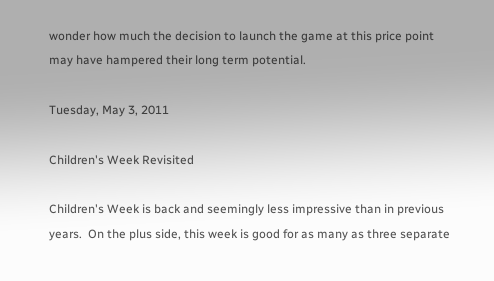wonder how much the decision to launch the game at this price point may have hampered their long term potential.

Tuesday, May 3, 2011

Children's Week Revisited

Children's Week is back and seemingly less impressive than in previous years.  On the plus side, this week is good for as many as three separate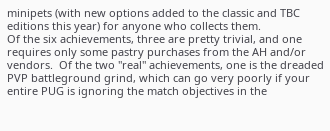minipets (with new options added to the classic and TBC editions this year) for anyone who collects them.
Of the six achievements, three are pretty trivial, and one requires only some pastry purchases from the AH and/or vendors.  Of the two "real" achievements, one is the dreaded PVP battleground grind, which can go very poorly if your entire PUG is ignoring the match objectives in the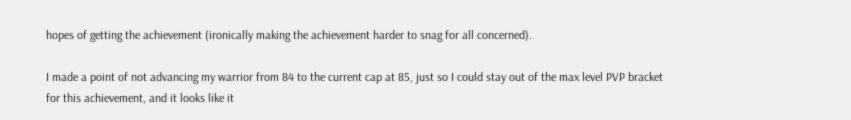hopes of getting the achievement (ironically making the achievement harder to snag for all concerned).

I made a point of not advancing my warrior from 84 to the current cap at 85, just so I could stay out of the max level PVP bracket for this achievement, and it looks like it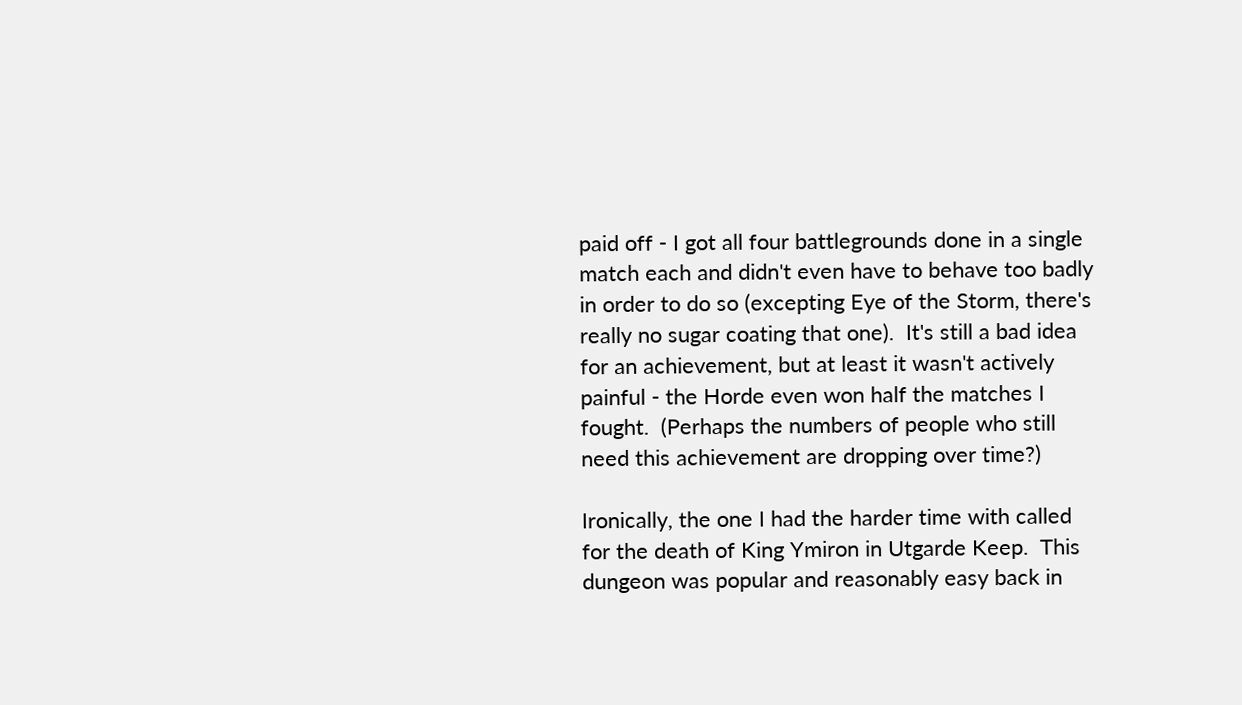paid off - I got all four battlegrounds done in a single match each and didn't even have to behave too badly in order to do so (excepting Eye of the Storm, there's really no sugar coating that one).  It's still a bad idea for an achievement, but at least it wasn't actively painful - the Horde even won half the matches I fought.  (Perhaps the numbers of people who still need this achievement are dropping over time?)

Ironically, the one I had the harder time with called for the death of King Ymiron in Utgarde Keep.  This dungeon was popular and reasonably easy back in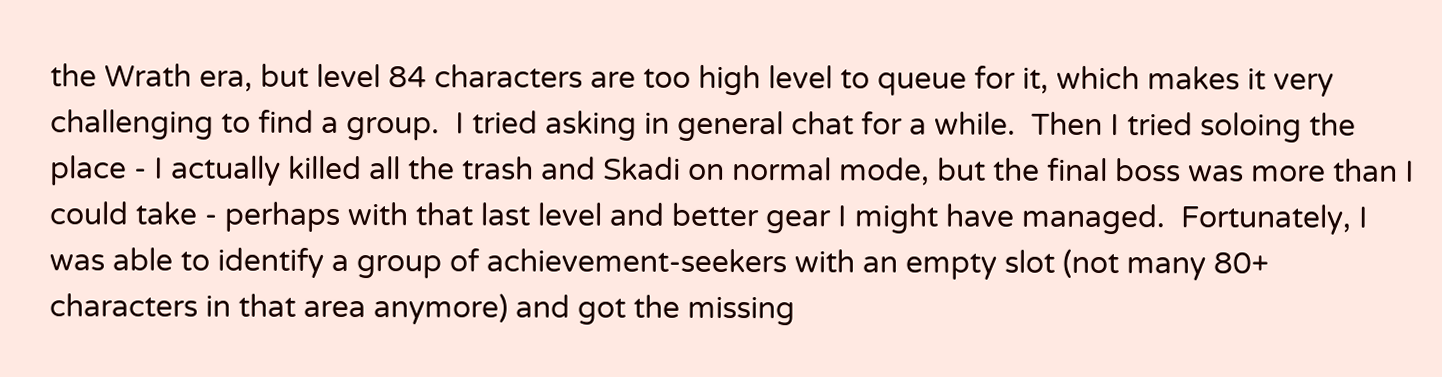the Wrath era, but level 84 characters are too high level to queue for it, which makes it very challenging to find a group.  I tried asking in general chat for a while.  Then I tried soloing the place - I actually killed all the trash and Skadi on normal mode, but the final boss was more than I could take - perhaps with that last level and better gear I might have managed.  Fortunately, I was able to identify a group of achievement-seekers with an empty slot (not many 80+ characters in that area anymore) and got the missing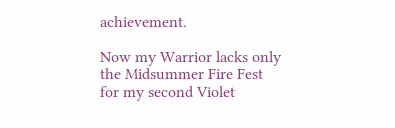achievement.

Now my Warrior lacks only the Midsummer Fire Fest for my second Violet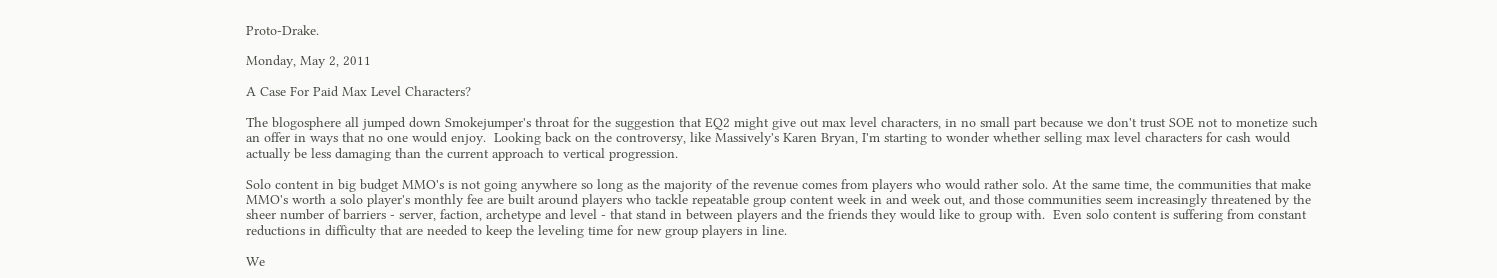Proto-Drake.

Monday, May 2, 2011

A Case For Paid Max Level Characters?

The blogosphere all jumped down Smokejumper's throat for the suggestion that EQ2 might give out max level characters, in no small part because we don't trust SOE not to monetize such an offer in ways that no one would enjoy.  Looking back on the controversy, like Massively's Karen Bryan, I'm starting to wonder whether selling max level characters for cash would actually be less damaging than the current approach to vertical progression.

Solo content in big budget MMO's is not going anywhere so long as the majority of the revenue comes from players who would rather solo. At the same time, the communities that make MMO's worth a solo player's monthly fee are built around players who tackle repeatable group content week in and week out, and those communities seem increasingly threatened by the sheer number of barriers - server, faction, archetype and level - that stand in between players and the friends they would like to group with.  Even solo content is suffering from constant reductions in difficulty that are needed to keep the leveling time for new group players in line.

We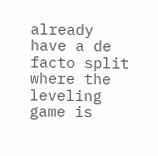already have a de facto split where the leveling game is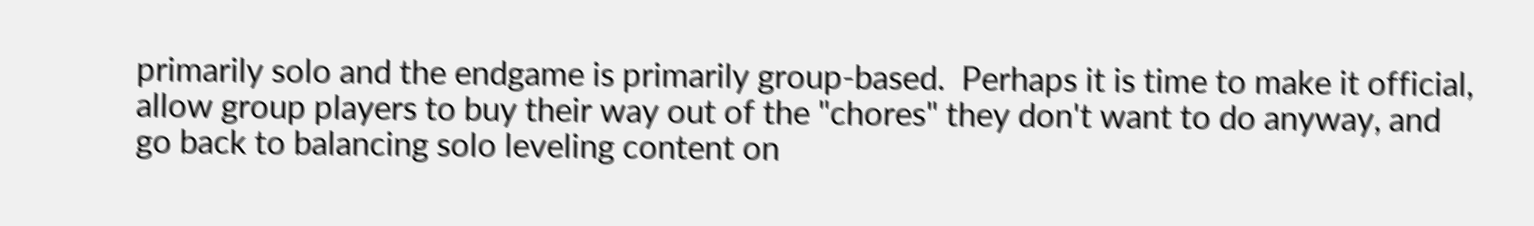primarily solo and the endgame is primarily group-based.  Perhaps it is time to make it official, allow group players to buy their way out of the "chores" they don't want to do anyway, and go back to balancing solo leveling content on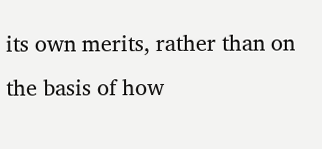its own merits, rather than on the basis of how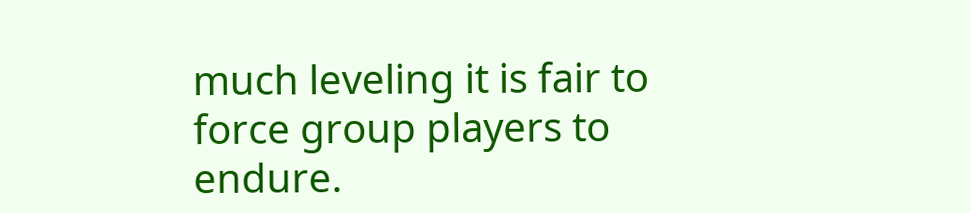much leveling it is fair to force group players to endure.